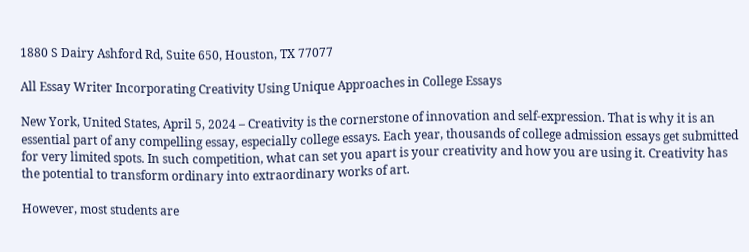1880 S Dairy Ashford Rd, Suite 650, Houston, TX 77077

All Essay Writer Incorporating Creativity Using Unique Approaches in College Essays

New York, United States, April 5, 2024 – Creativity is the cornerstone of innovation and self-expression. That is why it is an essential part of any compelling essay, especially college essays. Each year, thousands of college admission essays get submitted for very limited spots. In such competition, what can set you apart is your creativity and how you are using it. Creativity has the potential to transform ordinary into extraordinary works of art.

However, most students are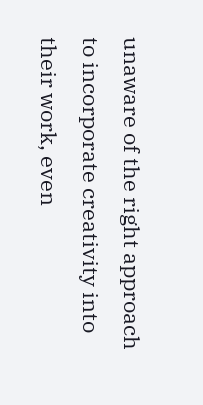unaware of the right approach to incorporate creativity into their work, even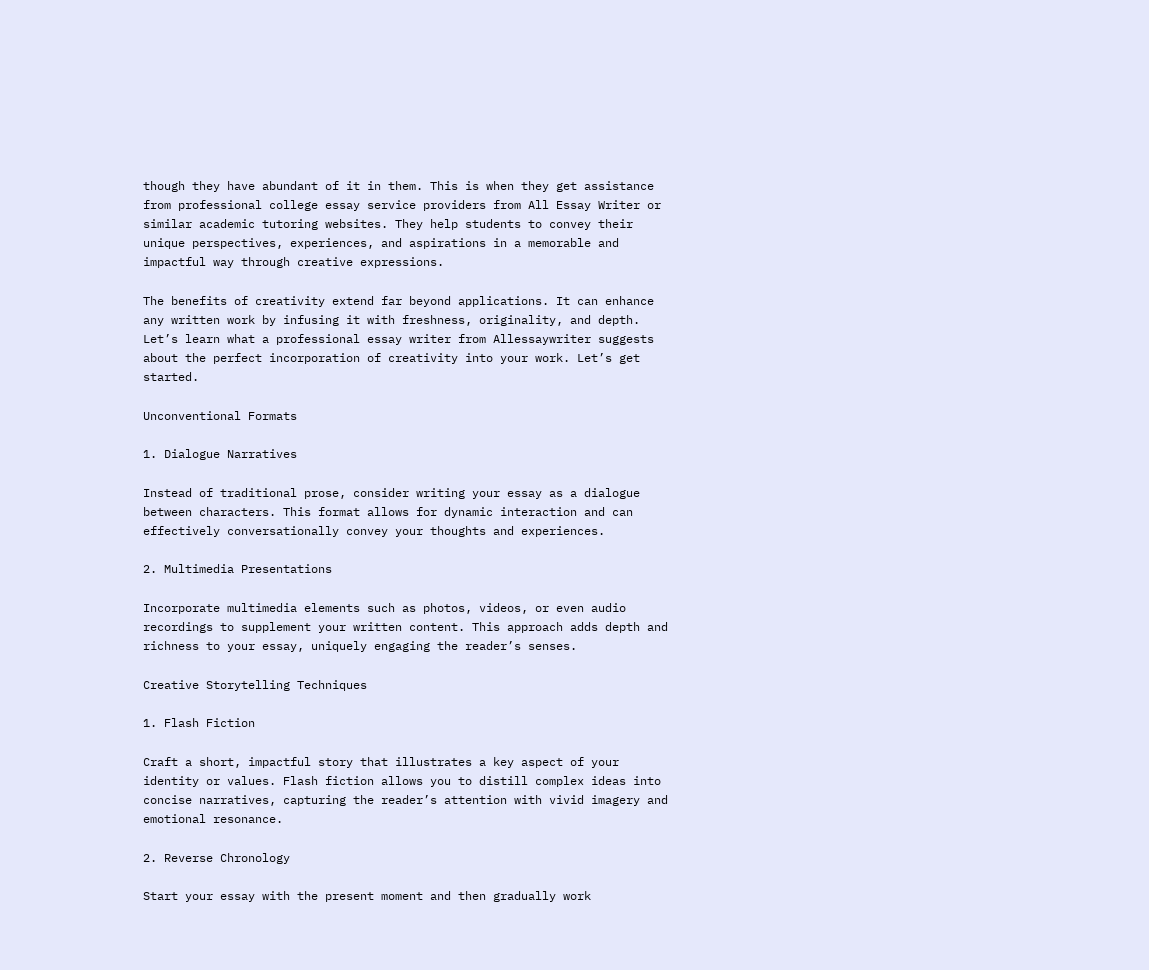though they have abundant of it in them. This is when they get assistance from professional college essay service providers from All Essay Writer or similar academic tutoring websites. They help students to convey their unique perspectives, experiences, and aspirations in a memorable and impactful way through creative expressions.

The benefits of creativity extend far beyond applications. It can enhance any written work by infusing it with freshness, originality, and depth. Let’s learn what a professional essay writer from Allessaywriter suggests about the perfect incorporation of creativity into your work. Let’s get started.

Unconventional Formats

1. Dialogue Narratives

Instead of traditional prose, consider writing your essay as a dialogue between characters. This format allows for dynamic interaction and can effectively conversationally convey your thoughts and experiences.

2. Multimedia Presentations

Incorporate multimedia elements such as photos, videos, or even audio recordings to supplement your written content. This approach adds depth and richness to your essay, uniquely engaging the reader’s senses.

Creative Storytelling Techniques

1. Flash Fiction

Craft a short, impactful story that illustrates a key aspect of your identity or values. Flash fiction allows you to distill complex ideas into concise narratives, capturing the reader’s attention with vivid imagery and emotional resonance.

2. Reverse Chronology

Start your essay with the present moment and then gradually work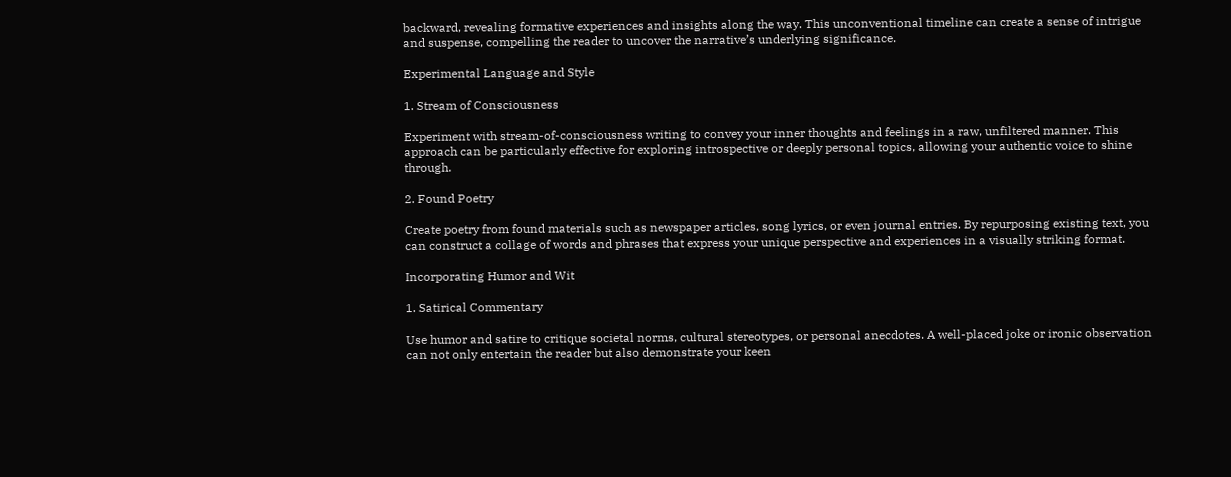backward, revealing formative experiences and insights along the way. This unconventional timeline can create a sense of intrigue and suspense, compelling the reader to uncover the narrative’s underlying significance.

Experimental Language and Style

1. Stream of Consciousness

Experiment with stream-of-consciousness writing to convey your inner thoughts and feelings in a raw, unfiltered manner. This approach can be particularly effective for exploring introspective or deeply personal topics, allowing your authentic voice to shine through.

2. Found Poetry

Create poetry from found materials such as newspaper articles, song lyrics, or even journal entries. By repurposing existing text, you can construct a collage of words and phrases that express your unique perspective and experiences in a visually striking format.

Incorporating Humor and Wit

1. Satirical Commentary

Use humor and satire to critique societal norms, cultural stereotypes, or personal anecdotes. A well-placed joke or ironic observation can not only entertain the reader but also demonstrate your keen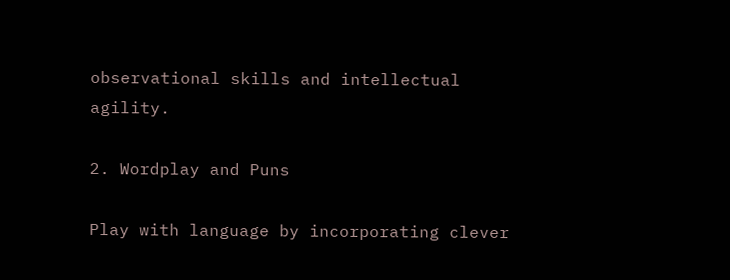observational skills and intellectual agility.

2. Wordplay and Puns

Play with language by incorporating clever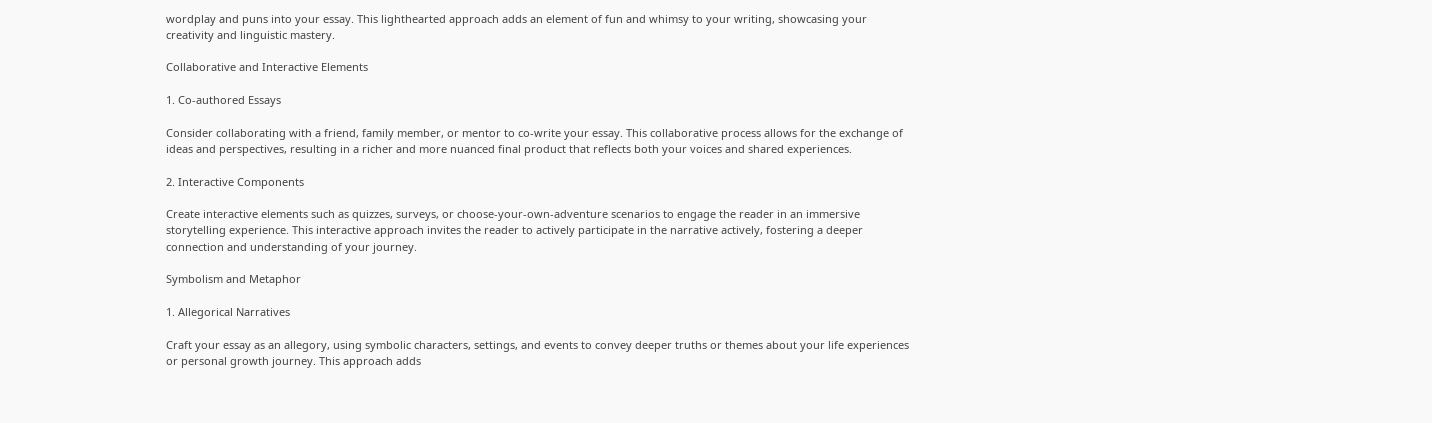wordplay and puns into your essay. This lighthearted approach adds an element of fun and whimsy to your writing, showcasing your creativity and linguistic mastery.

Collaborative and Interactive Elements

1. Co-authored Essays

Consider collaborating with a friend, family member, or mentor to co-write your essay. This collaborative process allows for the exchange of ideas and perspectives, resulting in a richer and more nuanced final product that reflects both your voices and shared experiences.

2. Interactive Components

Create interactive elements such as quizzes, surveys, or choose-your-own-adventure scenarios to engage the reader in an immersive storytelling experience. This interactive approach invites the reader to actively participate in the narrative actively, fostering a deeper connection and understanding of your journey.

Symbolism and Metaphor

1. Allegorical Narratives

Craft your essay as an allegory, using symbolic characters, settings, and events to convey deeper truths or themes about your life experiences or personal growth journey. This approach adds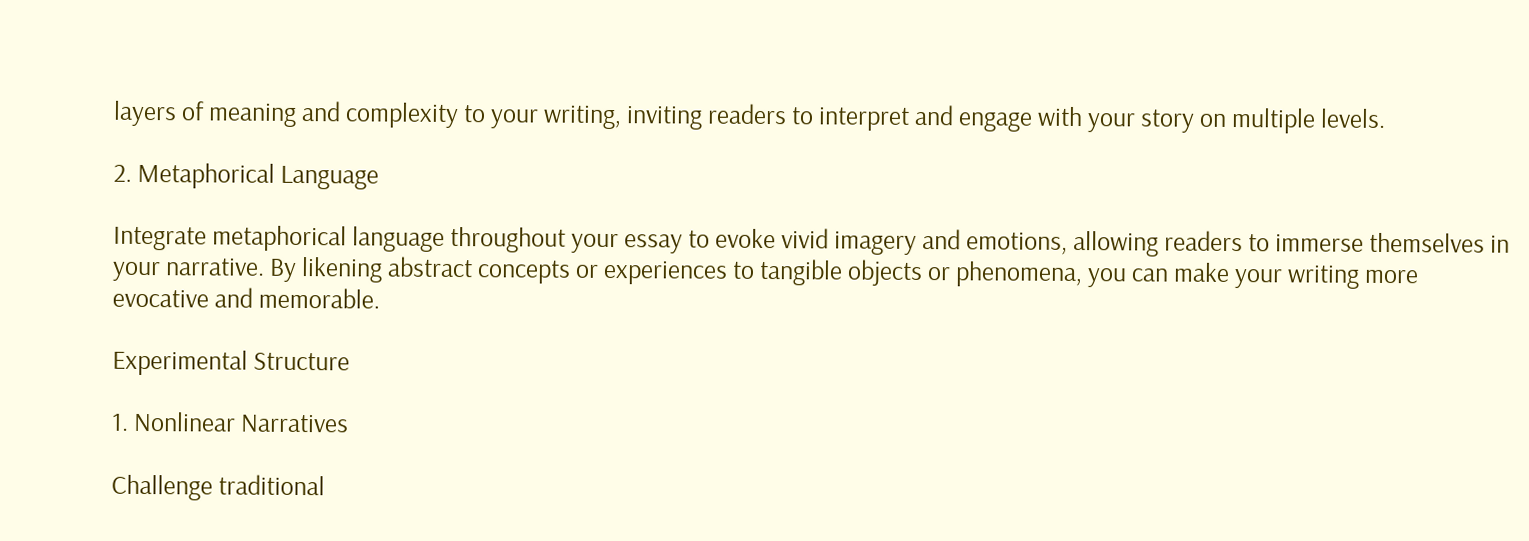layers of meaning and complexity to your writing, inviting readers to interpret and engage with your story on multiple levels.

2. Metaphorical Language

Integrate metaphorical language throughout your essay to evoke vivid imagery and emotions, allowing readers to immerse themselves in your narrative. By likening abstract concepts or experiences to tangible objects or phenomena, you can make your writing more evocative and memorable.

Experimental Structure

1. Nonlinear Narratives

Challenge traditional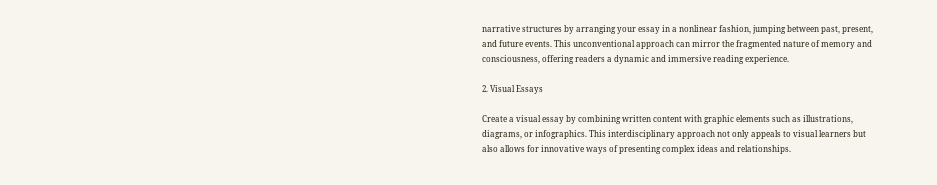narrative structures by arranging your essay in a nonlinear fashion, jumping between past, present, and future events. This unconventional approach can mirror the fragmented nature of memory and consciousness, offering readers a dynamic and immersive reading experience.

2. Visual Essays

Create a visual essay by combining written content with graphic elements such as illustrations, diagrams, or infographics. This interdisciplinary approach not only appeals to visual learners but also allows for innovative ways of presenting complex ideas and relationships.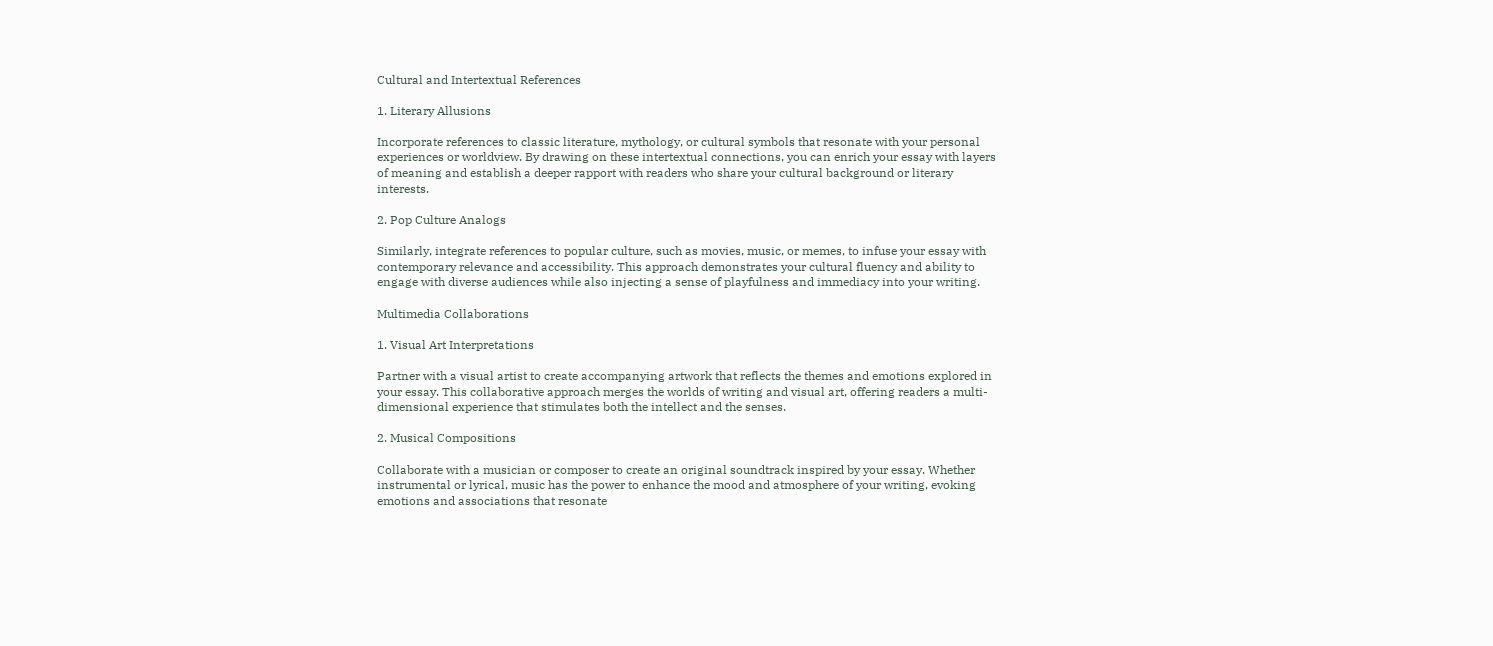Cultural and Intertextual References

1. Literary Allusions

Incorporate references to classic literature, mythology, or cultural symbols that resonate with your personal experiences or worldview. By drawing on these intertextual connections, you can enrich your essay with layers of meaning and establish a deeper rapport with readers who share your cultural background or literary interests.

2. Pop Culture Analogs

Similarly, integrate references to popular culture, such as movies, music, or memes, to infuse your essay with contemporary relevance and accessibility. This approach demonstrates your cultural fluency and ability to engage with diverse audiences while also injecting a sense of playfulness and immediacy into your writing.

Multimedia Collaborations

1. Visual Art Interpretations

Partner with a visual artist to create accompanying artwork that reflects the themes and emotions explored in your essay. This collaborative approach merges the worlds of writing and visual art, offering readers a multi-dimensional experience that stimulates both the intellect and the senses.

2. Musical Compositions

Collaborate with a musician or composer to create an original soundtrack inspired by your essay. Whether instrumental or lyrical, music has the power to enhance the mood and atmosphere of your writing, evoking emotions and associations that resonate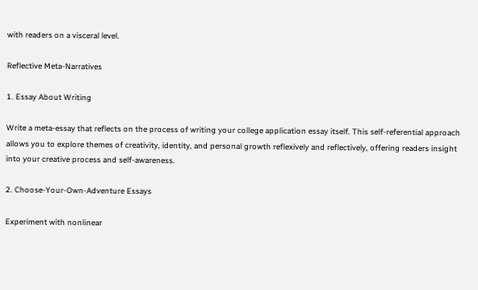with readers on a visceral level.

Reflective Meta-Narratives

1. Essay About Writing

Write a meta-essay that reflects on the process of writing your college application essay itself. This self-referential approach allows you to explore themes of creativity, identity, and personal growth reflexively and reflectively, offering readers insight into your creative process and self-awareness.

2. Choose-Your-Own-Adventure Essays

Experiment with nonlinear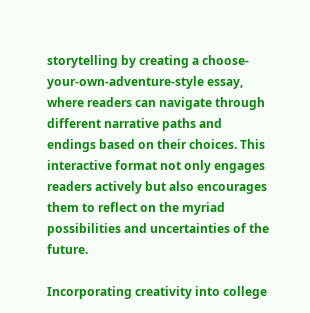storytelling by creating a choose-your-own-adventure-style essay, where readers can navigate through different narrative paths and endings based on their choices. This interactive format not only engages readers actively but also encourages them to reflect on the myriad possibilities and uncertainties of the future.

Incorporating creativity into college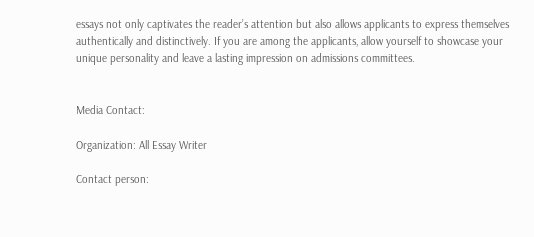essays not only captivates the reader’s attention but also allows applicants to express themselves authentically and distinctively. If you are among the applicants, allow yourself to showcase your unique personality and leave a lasting impression on admissions committees.


Media Contact:

Organization: All Essay Writer

Contact person: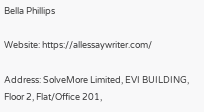Bella Phillips

Website: https://allessaywriter.com/

Address: SolveMore Limited, EVI BUILDING, Floor 2, Flat/Office 201,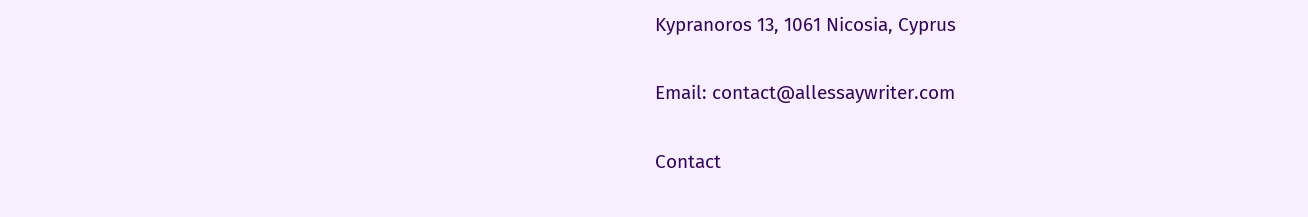Kypranoros 13, 1061 Nicosia, Cyprus

Email: contact@allessaywriter.com

Contact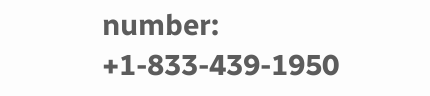number: +1-833-439-1950